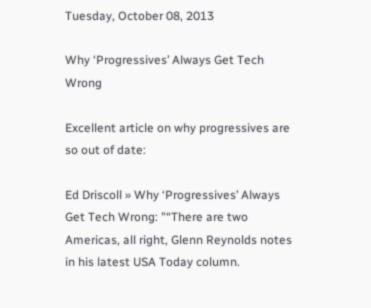Tuesday, October 08, 2013

Why ‘Progressives’ Always Get Tech Wrong

Excellent article on why progressives are so out of date:

Ed Driscoll » Why ‘Progressives’ Always Get Tech Wrong: "“There are two Americas, all right, Glenn Reynolds notes in his latest USA Today column.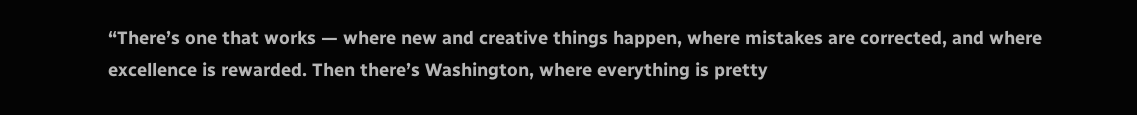“There’s one that works — where new and creative things happen, where mistakes are corrected, and where excellence is rewarded. Then there’s Washington, where everything is pretty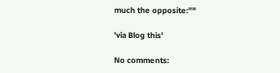much the opposite:”"

'via Blog this'

No comments: